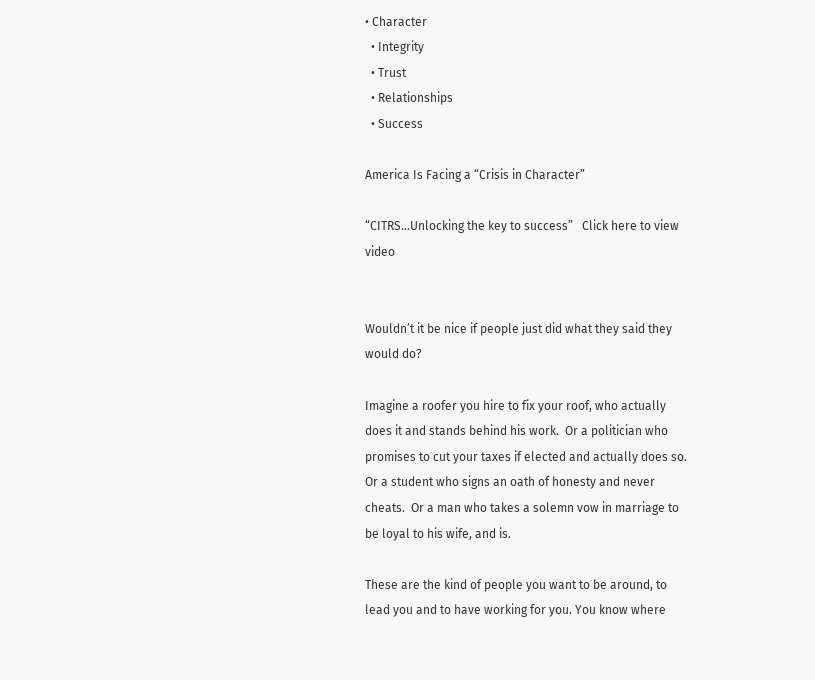• Character
  • Integrity
  • Trust
  • Relationships
  • Success

America Is Facing a “Crisis in Character”

“CITRS…Unlocking the key to success”   Click here to view video


Wouldn’t it be nice if people just did what they said they would do?

Imagine a roofer you hire to fix your roof, who actually does it and stands behind his work.  Or a politician who promises to cut your taxes if elected and actually does so.  Or a student who signs an oath of honesty and never cheats.  Or a man who takes a solemn vow in marriage to be loyal to his wife, and is.

These are the kind of people you want to be around, to lead you and to have working for you. You know where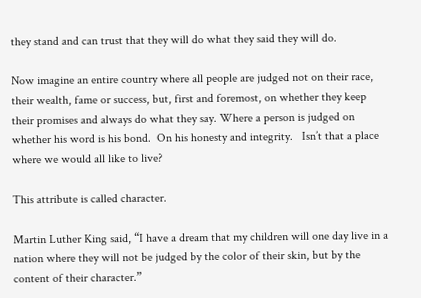they stand and can trust that they will do what they said they will do.

Now imagine an entire country where all people are judged not on their race, their wealth, fame or success, but, first and foremost, on whether they keep their promises and always do what they say. Where a person is judged on whether his word is his bond.  On his honesty and integrity.   Isn’t that a place where we would all like to live?

This attribute is called character.

Martin Luther King said, “I have a dream that my children will one day live in a nation where they will not be judged by the color of their skin, but by the content of their character.”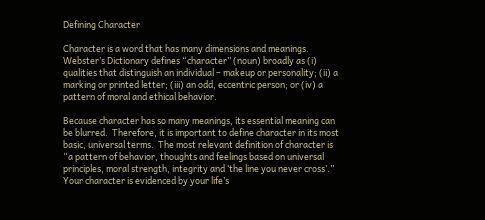Defining Character

Character is a word that has many dimensions and meanings. Webster’s Dictionary defines “character” (noun) broadly as (i) qualities that distinguish an individual – makeup or personality; (ii) a marking or printed letter; (iii) an odd, eccentric person; or (iv) a pattern of moral and ethical behavior.

Because character has so many meanings, its essential meaning can be blurred.  Therefore, it is important to define character in its most basic, universal terms.  The most relevant definition of character is “a pattern of behavior, thoughts and feelings based on universal principles, moral strength, integrity and ‘the line you never cross’.” Your character is evidenced by your life’s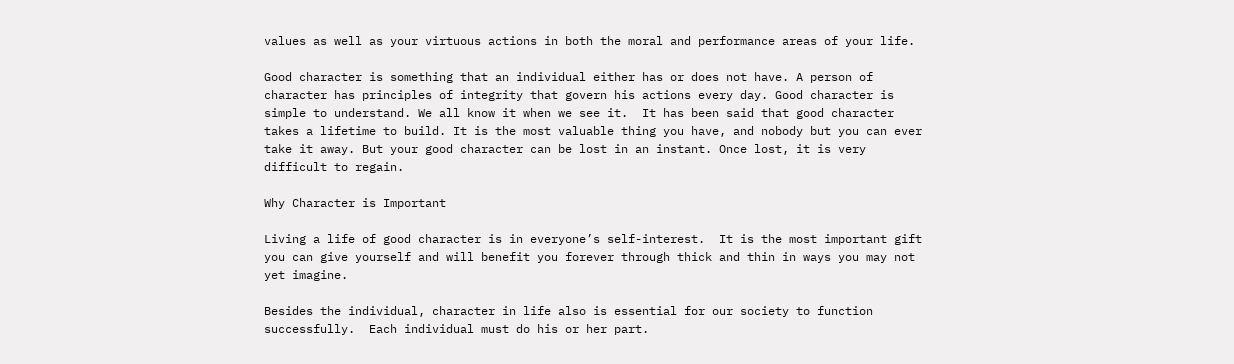values as well as your virtuous actions in both the moral and performance areas of your life.

Good character is something that an individual either has or does not have. A person of character has principles of integrity that govern his actions every day. Good character is simple to understand. We all know it when we see it.  It has been said that good character takes a lifetime to build. It is the most valuable thing you have, and nobody but you can ever take it away. But your good character can be lost in an instant. Once lost, it is very difficult to regain.

Why Character is Important

Living a life of good character is in everyone’s self-interest.  It is the most important gift you can give yourself and will benefit you forever through thick and thin in ways you may not yet imagine.

Besides the individual, character in life also is essential for our society to function successfully.  Each individual must do his or her part.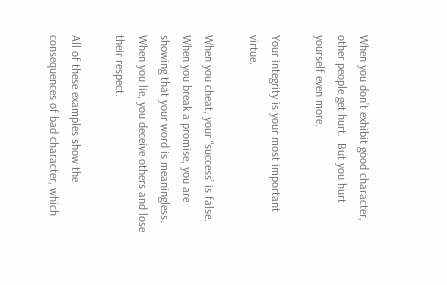When you don’t exhibit good character, other people get hurt.  But you hurt yourself even more.

Your integrity is your most important virtue.

When you cheat, your “success’ is false.  When you break a promise, you are showing that your word is meaningless.  When you lie, you deceive others and lose their respect.

All of these examples show the consequences of bad character, which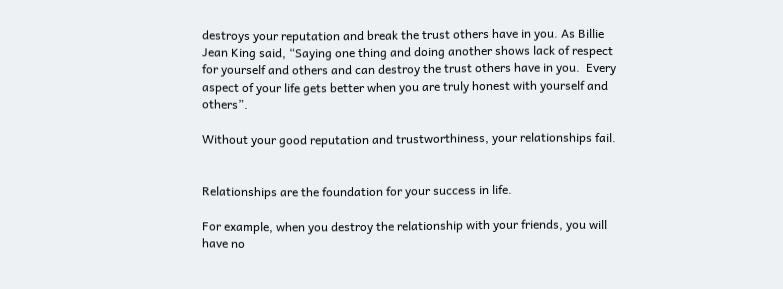destroys your reputation and break the trust others have in you. As Billie Jean King said, “Saying one thing and doing another shows lack of respect for yourself and others and can destroy the trust others have in you.  Every aspect of your life gets better when you are truly honest with yourself and others”.

Without your good reputation and trustworthiness, your relationships fail.


Relationships are the foundation for your success in life.

For example, when you destroy the relationship with your friends, you will have no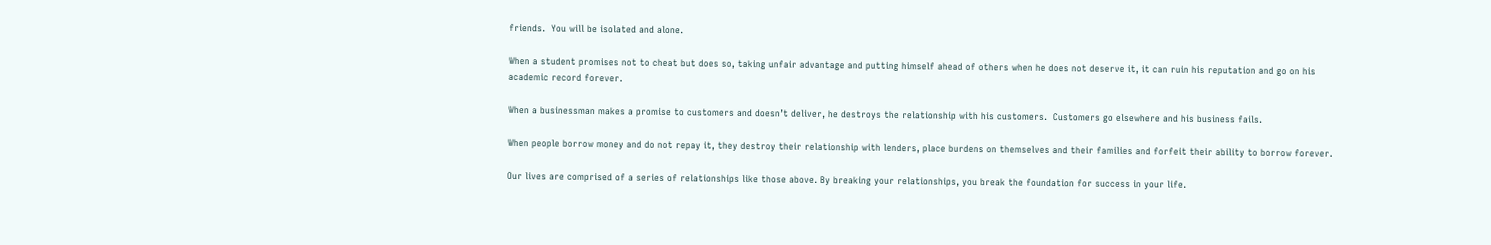friends.  You will be isolated and alone.

When a student promises not to cheat but does so, taking unfair advantage and putting himself ahead of others when he does not deserve it, it can ruin his reputation and go on his academic record forever.

When a businessman makes a promise to customers and doesn’t deliver, he destroys the relationship with his customers.  Customers go elsewhere and his business fails.

When people borrow money and do not repay it, they destroy their relationship with lenders, place burdens on themselves and their families and forfeit their ability to borrow forever.

Our lives are comprised of a series of relationships like those above. By breaking your relationships, you break the foundation for success in your life.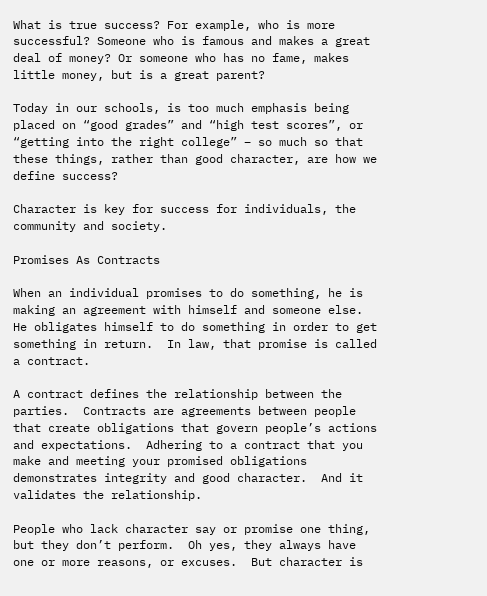What is true success? For example, who is more successful? Someone who is famous and makes a great deal of money? Or someone who has no fame, makes little money, but is a great parent?

Today in our schools, is too much emphasis being placed on “good grades” and “high test scores”, or “getting into the right college” – so much so that these things, rather than good character, are how we define success?

Character is key for success for individuals, the community and society.

Promises As Contracts

When an individual promises to do something, he is making an agreement with himself and someone else. He obligates himself to do something in order to get something in return.  In law, that promise is called a contract.

A contract defines the relationship between the parties.  Contracts are agreements between people that create obligations that govern people’s actions and expectations.  Adhering to a contract that you make and meeting your promised obligations demonstrates integrity and good character.  And it validates the relationship.

People who lack character say or promise one thing, but they don’t perform.  Oh yes, they always have one or more reasons, or excuses.  But character is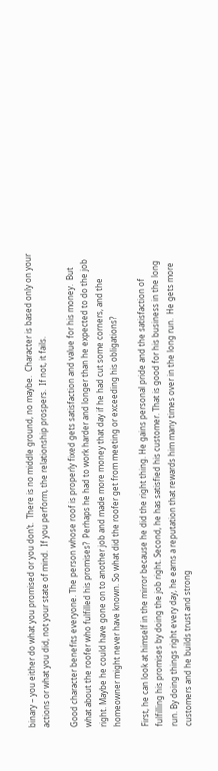binary – you either do what you promised or you don’t.  There is no middle ground, no maybe.  Character is based only on your actions or what you did, not your state of mind.  If you perform, the relationship prospers.  If not, it fails.

Good character benefits everyone. The person whose roof is properly fixed gets satisfaction and value for his money.  But what about the roofer who fulfilled his promises?  Perhaps he had to work harder and longer than he expected to do the job right. Maybe he could have gone on to another job and made more money that day if he had cut some corners, and the homeowner might never have known. So what did the roofer get from meeting or exceeding his obligations?

First, he can look at himself in the mirror because he did the right thing. He gains personal pride and the satisfaction of fulfilling his promises by doing the job right. Second, he has satisfied his customer. That is good for his business in the long run. By doing things right every day, he earns a reputation that rewards him many times over in the long run.  He gets more customers and he builds trust and strong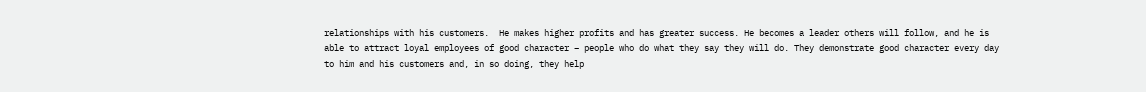relationships with his customers.  He makes higher profits and has greater success. He becomes a leader others will follow, and he is able to attract loyal employees of good character – people who do what they say they will do. They demonstrate good character every day to him and his customers and, in so doing, they help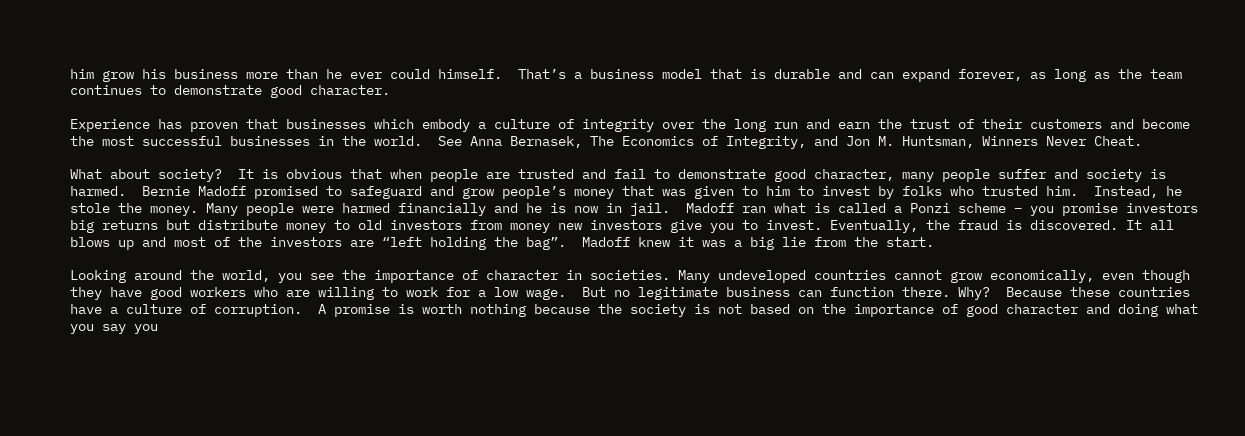him grow his business more than he ever could himself.  That’s a business model that is durable and can expand forever, as long as the team continues to demonstrate good character.

Experience has proven that businesses which embody a culture of integrity over the long run and earn the trust of their customers and become the most successful businesses in the world.  See Anna Bernasek, The Economics of Integrity, and Jon M. Huntsman, Winners Never Cheat.

What about society?  It is obvious that when people are trusted and fail to demonstrate good character, many people suffer and society is harmed.  Bernie Madoff promised to safeguard and grow people’s money that was given to him to invest by folks who trusted him.  Instead, he stole the money. Many people were harmed financially and he is now in jail.  Madoff ran what is called a Ponzi scheme – you promise investors big returns but distribute money to old investors from money new investors give you to invest. Eventually, the fraud is discovered. It all blows up and most of the investors are “left holding the bag”.  Madoff knew it was a big lie from the start.

Looking around the world, you see the importance of character in societies. Many undeveloped countries cannot grow economically, even though they have good workers who are willing to work for a low wage.  But no legitimate business can function there. Why?  Because these countries have a culture of corruption.  A promise is worth nothing because the society is not based on the importance of good character and doing what you say you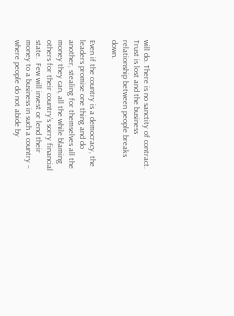will do. There is no sanctity of contract.  Trust is lost and the business relationship between people breaks down.

Even if the country is a democracy, the leaders promise one thing and do another, stealing for themselves all the money they can, all the while blaming others for their country’s sorry financial state.  Few will invest or lend their money to a business in such a country – where people do not abide by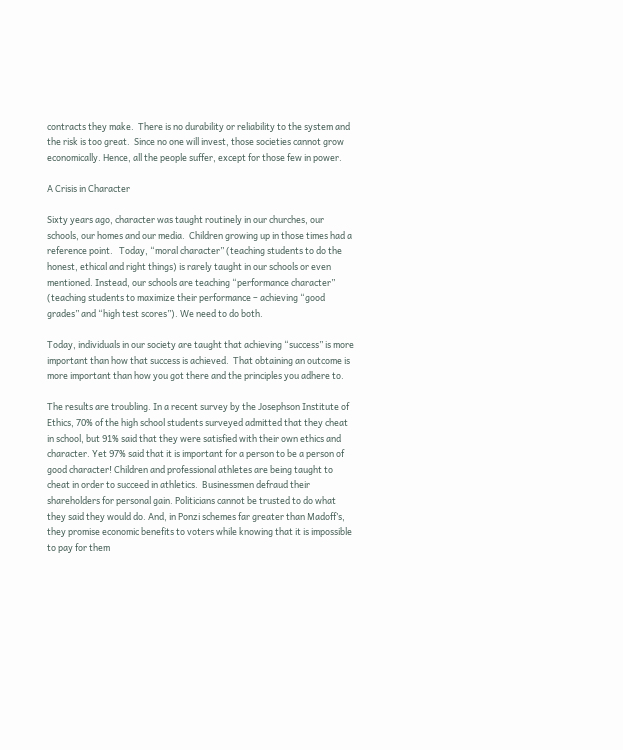contracts they make.  There is no durability or reliability to the system and the risk is too great.  Since no one will invest, those societies cannot grow economically. Hence, all the people suffer, except for those few in power.

A Crisis in Character

Sixty years ago, character was taught routinely in our churches, our schools, our homes and our media.  Children growing up in those times had a reference point.   Today, “moral character” (teaching students to do the honest, ethical and right things) is rarely taught in our schools or even mentioned. Instead, our schools are teaching “performance character” (teaching students to maximize their performance – achieving “good grades” and “high test scores”). We need to do both.

Today, individuals in our society are taught that achieving “success” is more important than how that success is achieved.  That obtaining an outcome is more important than how you got there and the principles you adhere to.

The results are troubling. In a recent survey by the Josephson Institute of Ethics, 70% of the high school students surveyed admitted that they cheat in school, but 91% said that they were satisfied with their own ethics and character. Yet 97% said that it is important for a person to be a person of good character! Children and professional athletes are being taught to cheat in order to succeed in athletics.  Businessmen defraud their shareholders for personal gain. Politicians cannot be trusted to do what they said they would do. And, in Ponzi schemes far greater than Madoff’s, they promise economic benefits to voters while knowing that it is impossible to pay for them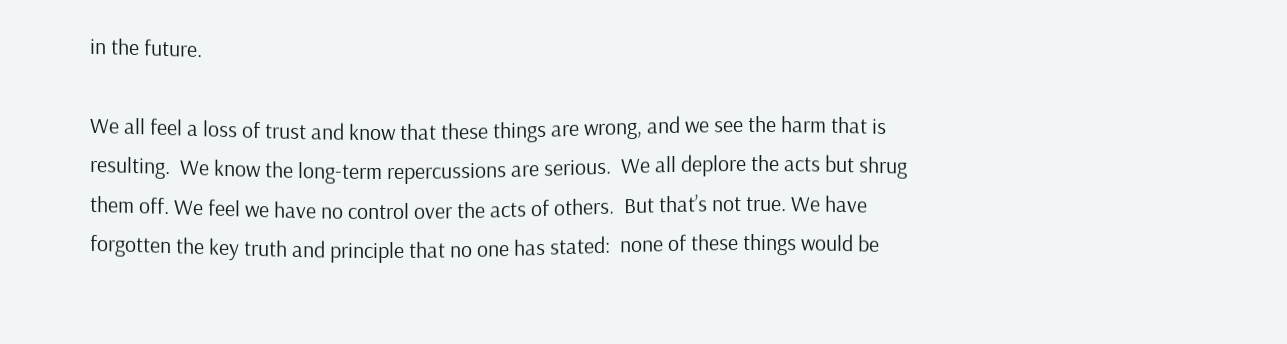in the future.

We all feel a loss of trust and know that these things are wrong, and we see the harm that is resulting.  We know the long-term repercussions are serious.  We all deplore the acts but shrug them off. We feel we have no control over the acts of others.  But that’s not true. We have forgotten the key truth and principle that no one has stated:  none of these things would be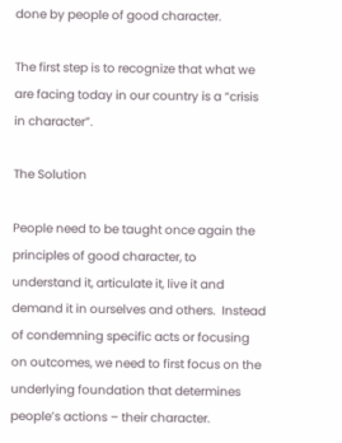done by people of good character.

The first step is to recognize that what we are facing today in our country is a “crisis in character”.

The Solution

People need to be taught once again the principles of good character, to understand it, articulate it, live it and demand it in ourselves and others.  Instead of condemning specific acts or focusing on outcomes, we need to first focus on the underlying foundation that determines people’s actions – their character.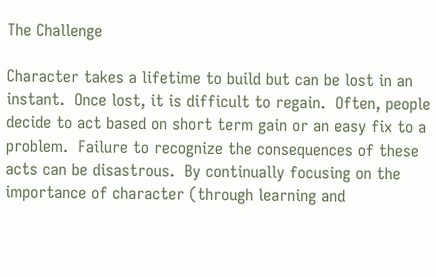The Challenge

Character takes a lifetime to build but can be lost in an instant.  Once lost, it is difficult to regain.  Often, people decide to act based on short term gain or an easy fix to a problem.  Failure to recognize the consequences of these acts can be disastrous.  By continually focusing on the importance of character (through learning and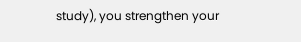study), you strengthen your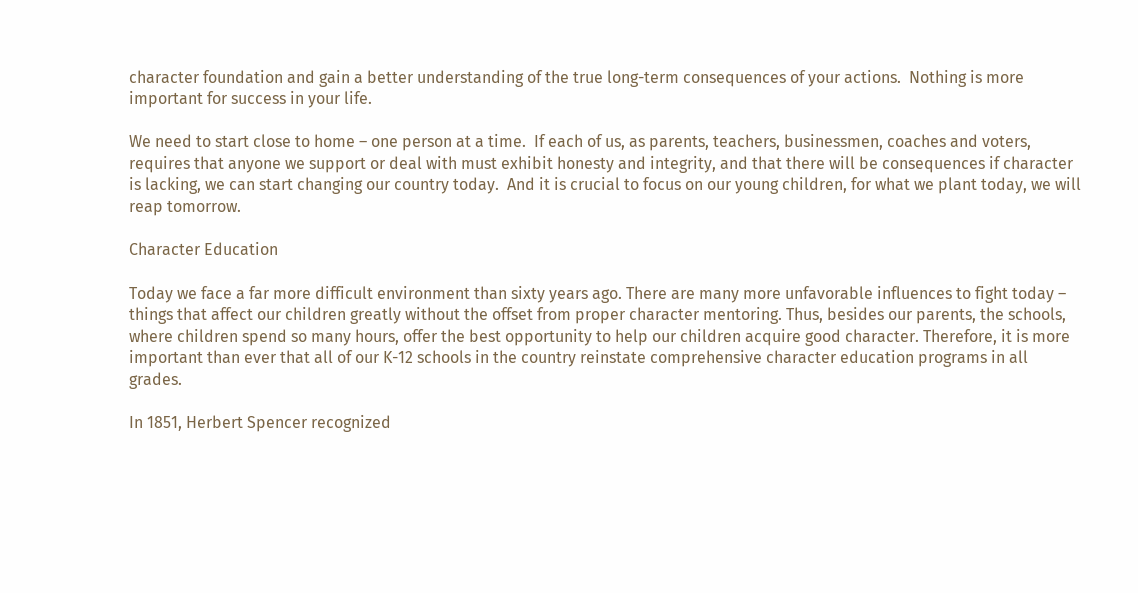character foundation and gain a better understanding of the true long-term consequences of your actions.  Nothing is more important for success in your life.

We need to start close to home – one person at a time.  If each of us, as parents, teachers, businessmen, coaches and voters, requires that anyone we support or deal with must exhibit honesty and integrity, and that there will be consequences if character is lacking, we can start changing our country today.  And it is crucial to focus on our young children, for what we plant today, we will reap tomorrow.

Character Education

Today we face a far more difficult environment than sixty years ago. There are many more unfavorable influences to fight today – things that affect our children greatly without the offset from proper character mentoring. Thus, besides our parents, the schools, where children spend so many hours, offer the best opportunity to help our children acquire good character. Therefore, it is more important than ever that all of our K-12 schools in the country reinstate comprehensive character education programs in all grades.

In 1851, Herbert Spencer recognized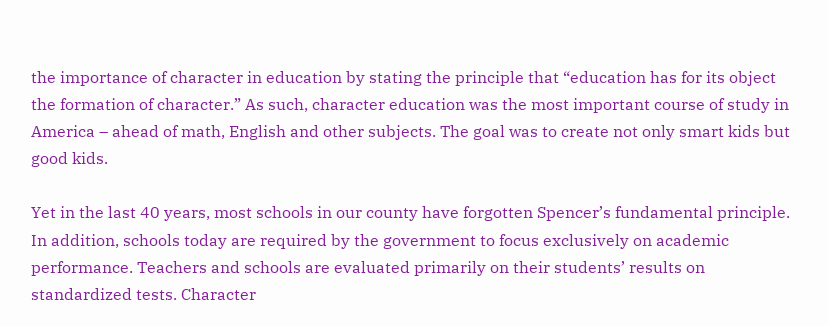the importance of character in education by stating the principle that “education has for its object the formation of character.” As such, character education was the most important course of study in America – ahead of math, English and other subjects. The goal was to create not only smart kids but good kids.

Yet in the last 40 years, most schools in our county have forgotten Spencer’s fundamental principle. In addition, schools today are required by the government to focus exclusively on academic performance. Teachers and schools are evaluated primarily on their students’ results on standardized tests. Character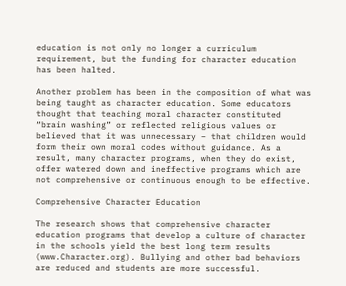education is not only no longer a curriculum requirement, but the funding for character education has been halted.

Another problem has been in the composition of what was being taught as character education. Some educators thought that teaching moral character constituted “brain washing” or reflected religious values or believed that it was unnecessary – that children would form their own moral codes without guidance. As a result, many character programs, when they do exist, offer watered down and ineffective programs which are not comprehensive or continuous enough to be effective.

Comprehensive Character Education

The research shows that comprehensive character education programs that develop a culture of character in the schools yield the best long term results (www.Character.org). Bullying and other bad behaviors are reduced and students are more successful.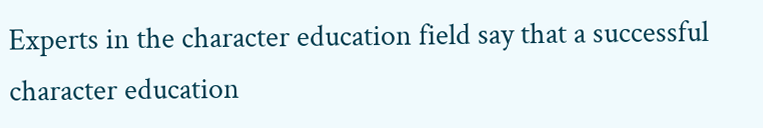Experts in the character education field say that a successful character education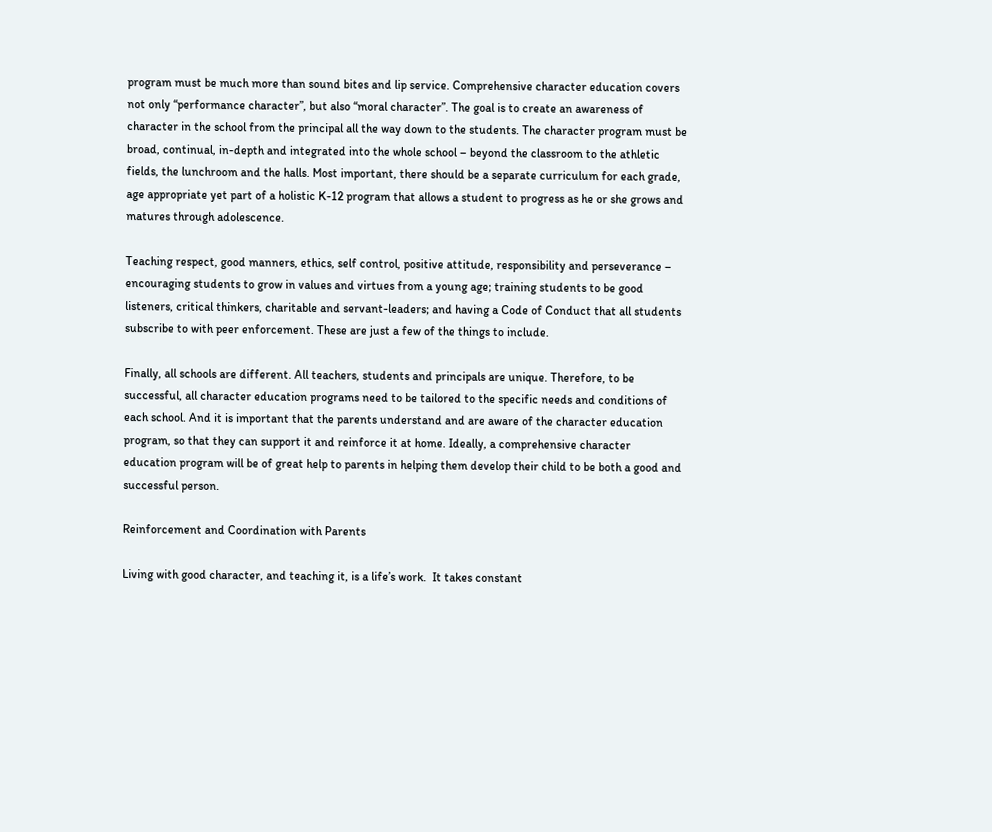program must be much more than sound bites and lip service. Comprehensive character education covers not only “performance character”, but also “moral character”. The goal is to create an awareness of character in the school from the principal all the way down to the students. The character program must be broad, continual, in-depth and integrated into the whole school – beyond the classroom to the athletic fields, the lunchroom and the halls. Most important, there should be a separate curriculum for each grade, age appropriate yet part of a holistic K-12 program that allows a student to progress as he or she grows and matures through adolescence.

Teaching respect, good manners, ethics, self control, positive attitude, responsibility and perseverance – encouraging students to grow in values and virtues from a young age; training students to be good listeners, critical thinkers, charitable and servant-leaders; and having a Code of Conduct that all students subscribe to with peer enforcement. These are just a few of the things to include.

Finally, all schools are different. All teachers, students and principals are unique. Therefore, to be successful, all character education programs need to be tailored to the specific needs and conditions of each school. And it is important that the parents understand and are aware of the character education program, so that they can support it and reinforce it at home. Ideally, a comprehensive character education program will be of great help to parents in helping them develop their child to be both a good and successful person.

Reinforcement and Coordination with Parents

Living with good character, and teaching it, is a life’s work.  It takes constant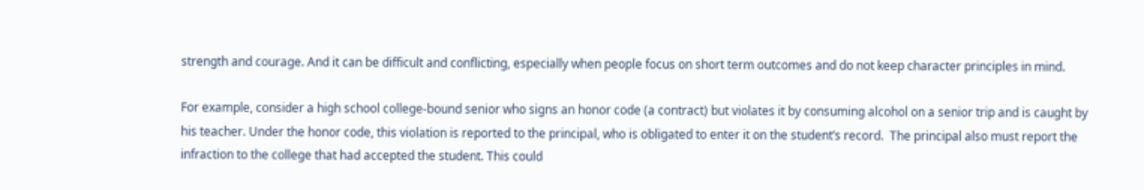strength and courage. And it can be difficult and conflicting, especially when people focus on short term outcomes and do not keep character principles in mind.

For example, consider a high school college-bound senior who signs an honor code (a contract) but violates it by consuming alcohol on a senior trip and is caught by his teacher. Under the honor code, this violation is reported to the principal, who is obligated to enter it on the student’s record.  The principal also must report the infraction to the college that had accepted the student. This could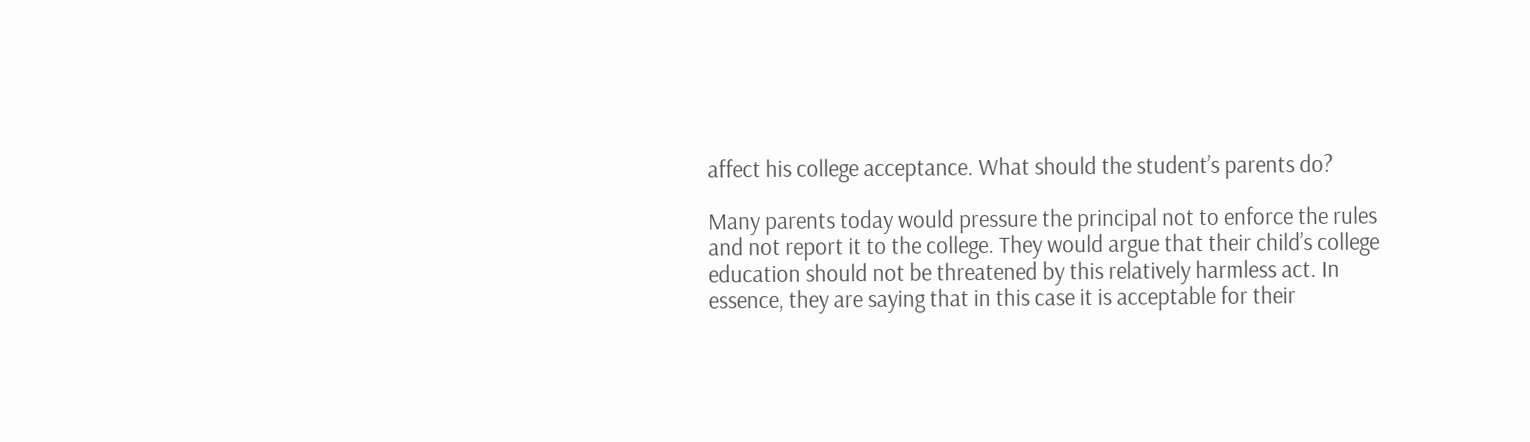affect his college acceptance. What should the student’s parents do?

Many parents today would pressure the principal not to enforce the rules and not report it to the college. They would argue that their child’s college education should not be threatened by this relatively harmless act. In essence, they are saying that in this case it is acceptable for their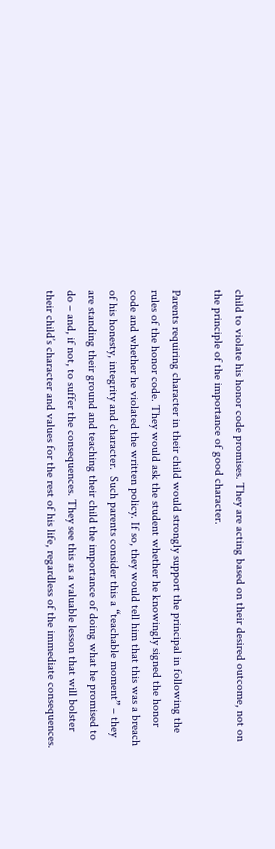child to violate his honor code promises. They are acting based on their desired outcome, not on the principle of the importance of good character.

Parents requiring character in their child would strongly support the principal in following the rules of the honor code. They would ask the student whether he knowingly signed the honor code and whether he violated the written policy. If so, they would tell him that this was a breach of his honesty, integrity and character.  Such parents consider this a “teachable moment” – they are standing their ground and teaching their child the importance of doing what he promised to do – and, if not, to suffer the consequences. They see this as a valuable lesson that will bolster their child’s character and values for the rest of his life, regardless of the immediate consequences.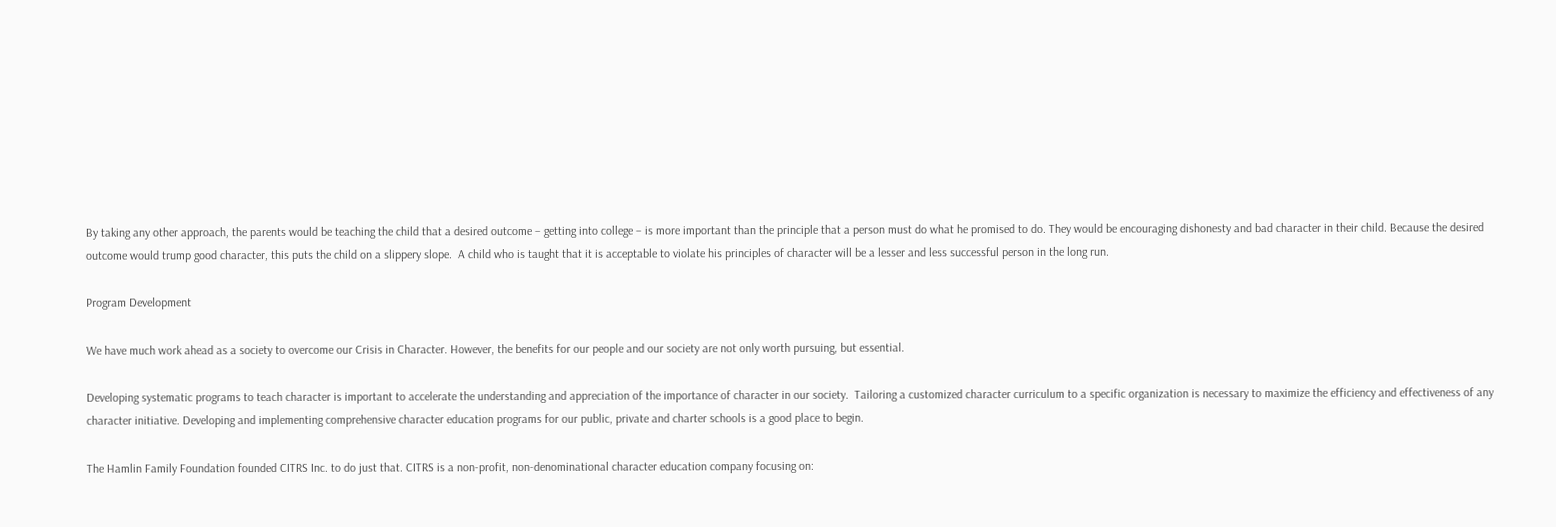By taking any other approach, the parents would be teaching the child that a desired outcome – getting into college – is more important than the principle that a person must do what he promised to do. They would be encouraging dishonesty and bad character in their child. Because the desired outcome would trump good character, this puts the child on a slippery slope.  A child who is taught that it is acceptable to violate his principles of character will be a lesser and less successful person in the long run.

Program Development

We have much work ahead as a society to overcome our Crisis in Character. However, the benefits for our people and our society are not only worth pursuing, but essential.

Developing systematic programs to teach character is important to accelerate the understanding and appreciation of the importance of character in our society.  Tailoring a customized character curriculum to a specific organization is necessary to maximize the efficiency and effectiveness of any character initiative. Developing and implementing comprehensive character education programs for our public, private and charter schools is a good place to begin.

The Hamlin Family Foundation founded CITRS Inc. to do just that. CITRS is a non-profit, non-denominational character education company focusing on: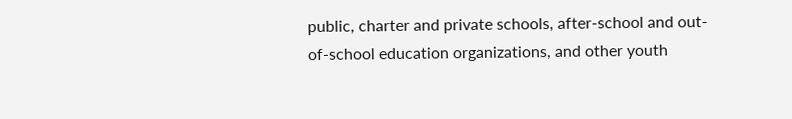public, charter and private schools, after-school and out-of-school education organizations, and other youth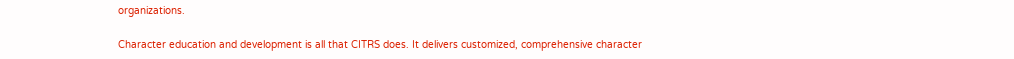organizations.

Character education and development is all that CITRS does. It delivers customized, comprehensive character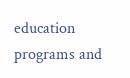education programs and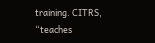training. CITRS, “teaches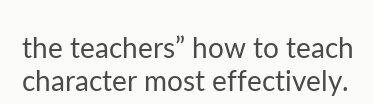the teachers” how to teach character most effectively.